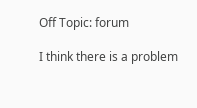Off Topic: forum

I think there is a problem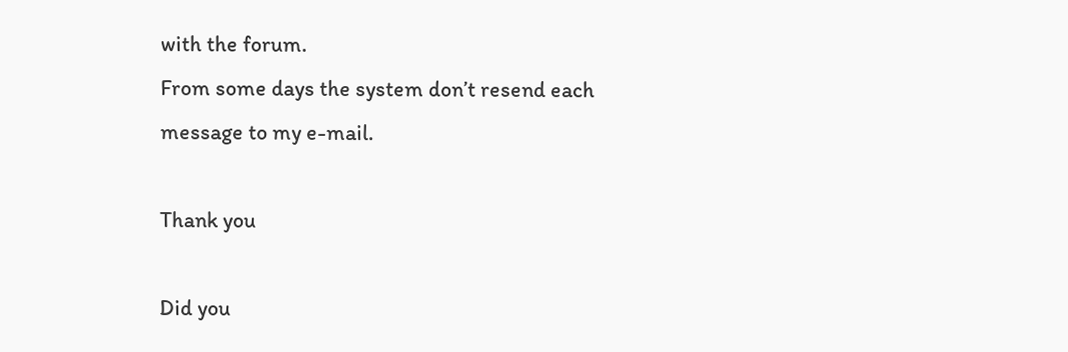with the forum.
From some days the system don’t resend each message to my e-mail.

Thank you

Did you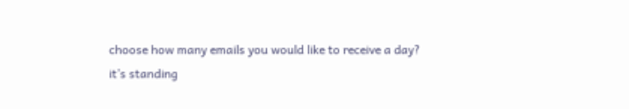choose how many emails you would like to receive a day?
it’s standing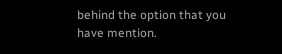behind the option that you have mention.